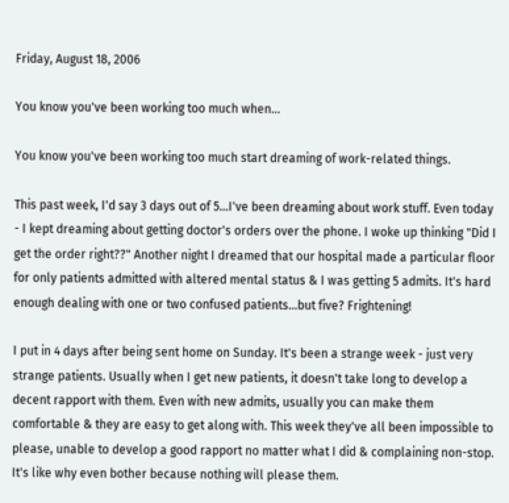Friday, August 18, 2006

You know you've been working too much when...

You know you've been working too much start dreaming of work-related things.

This past week, I'd say 3 days out of 5...I've been dreaming about work stuff. Even today - I kept dreaming about getting doctor's orders over the phone. I woke up thinking "Did I get the order right??" Another night I dreamed that our hospital made a particular floor for only patients admitted with altered mental status & I was getting 5 admits. It's hard enough dealing with one or two confused patients...but five? Frightening!

I put in 4 days after being sent home on Sunday. It's been a strange week - just very strange patients. Usually when I get new patients, it doesn't take long to develop a decent rapport with them. Even with new admits, usually you can make them comfortable & they are easy to get along with. This week they've all been impossible to please, unable to develop a good rapport no matter what I did & complaining non-stop. It's like why even bother because nothing will please them.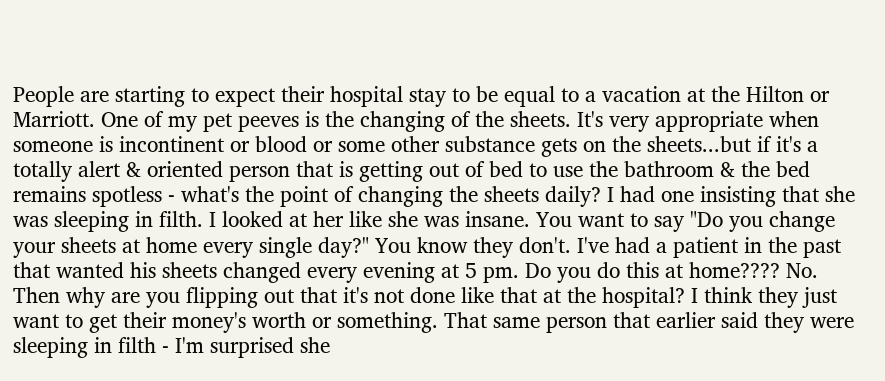People are starting to expect their hospital stay to be equal to a vacation at the Hilton or Marriott. One of my pet peeves is the changing of the sheets. It's very appropriate when someone is incontinent or blood or some other substance gets on the sheets...but if it's a totally alert & oriented person that is getting out of bed to use the bathroom & the bed remains spotless - what's the point of changing the sheets daily? I had one insisting that she was sleeping in filth. I looked at her like she was insane. You want to say "Do you change your sheets at home every single day?" You know they don't. I've had a patient in the past that wanted his sheets changed every evening at 5 pm. Do you do this at home???? No. Then why are you flipping out that it's not done like that at the hospital? I think they just want to get their money's worth or something. That same person that earlier said they were sleeping in filth - I'm surprised she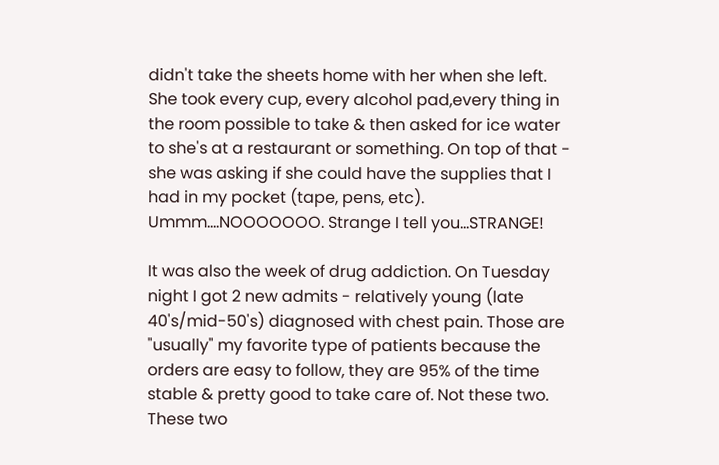didn't take the sheets home with her when she left. She took every cup, every alcohol pad,every thing in the room possible to take & then asked for ice water to she's at a restaurant or something. On top of that - she was asking if she could have the supplies that I had in my pocket (tape, pens, etc). Ummm....NOOOOOOO. Strange I tell you...STRANGE!

It was also the week of drug addiction. On Tuesday night I got 2 new admits - relatively young (late 40's/mid-50's) diagnosed with chest pain. Those are "usually" my favorite type of patients because the orders are easy to follow, they are 95% of the time stable & pretty good to take care of. Not these two. These two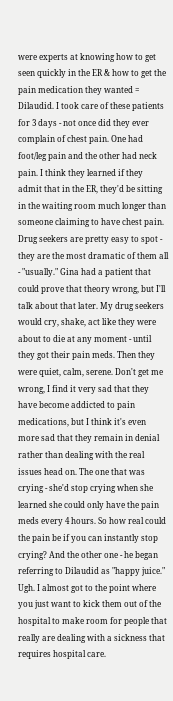were experts at knowing how to get seen quickly in the ER & how to get the pain medication they wanted = Dilaudid. I took care of these patients for 3 days - not once did they ever complain of chest pain. One had foot/leg pain and the other had neck pain. I think they learned if they admit that in the ER, they'd be sitting in the waiting room much longer than someone claiming to have chest pain. Drug seekers are pretty easy to spot - they are the most dramatic of them all - "usually." Gina had a patient that could prove that theory wrong, but I'll talk about that later. My drug seekers would cry, shake, act like they were about to die at any moment - until they got their pain meds. Then they were quiet, calm, serene. Don't get me wrong, I find it very sad that they have become addicted to pain medications, but I think it's even more sad that they remain in denial rather than dealing with the real issues head on. The one that was crying - she'd stop crying when she learned she could only have the pain meds every 4 hours. So how real could the pain be if you can instantly stop crying? And the other one - he began referring to Dilaudid as "happy juice." Ugh. I almost got to the point where you just want to kick them out of the hospital to make room for people that really are dealing with a sickness that requires hospital care.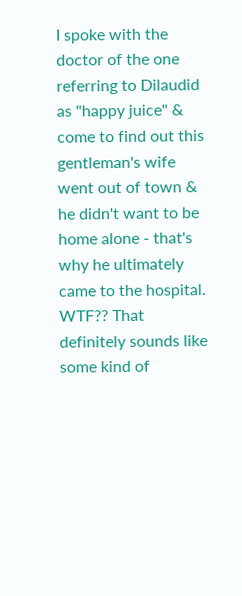I spoke with the doctor of the one referring to Dilaudid as "happy juice" & come to find out this gentleman's wife went out of town & he didn't want to be home alone - that's why he ultimately came to the hospital. WTF?? That definitely sounds like some kind of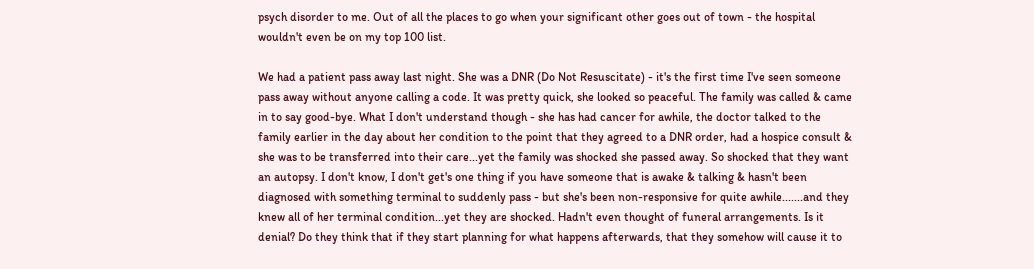psych disorder to me. Out of all the places to go when your significant other goes out of town - the hospital wouldn't even be on my top 100 list.

We had a patient pass away last night. She was a DNR (Do Not Resuscitate) - it's the first time I've seen someone pass away without anyone calling a code. It was pretty quick, she looked so peaceful. The family was called & came in to say good-bye. What I don't understand though - she has had cancer for awhile, the doctor talked to the family earlier in the day about her condition to the point that they agreed to a DNR order, had a hospice consult & she was to be transferred into their care...yet the family was shocked she passed away. So shocked that they want an autopsy. I don't know, I don't get's one thing if you have someone that is awake & talking & hasn't been diagnosed with something terminal to suddenly pass - but she's been non-responsive for quite awhile.......and they knew all of her terminal condition...yet they are shocked. Hadn't even thought of funeral arrangements. Is it denial? Do they think that if they start planning for what happens afterwards, that they somehow will cause it to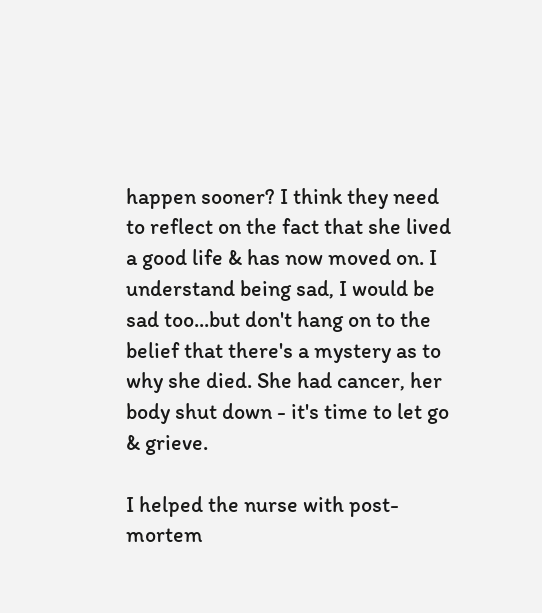happen sooner? I think they need to reflect on the fact that she lived a good life & has now moved on. I understand being sad, I would be sad too...but don't hang on to the belief that there's a mystery as to why she died. She had cancer, her body shut down - it's time to let go & grieve.

I helped the nurse with post-mortem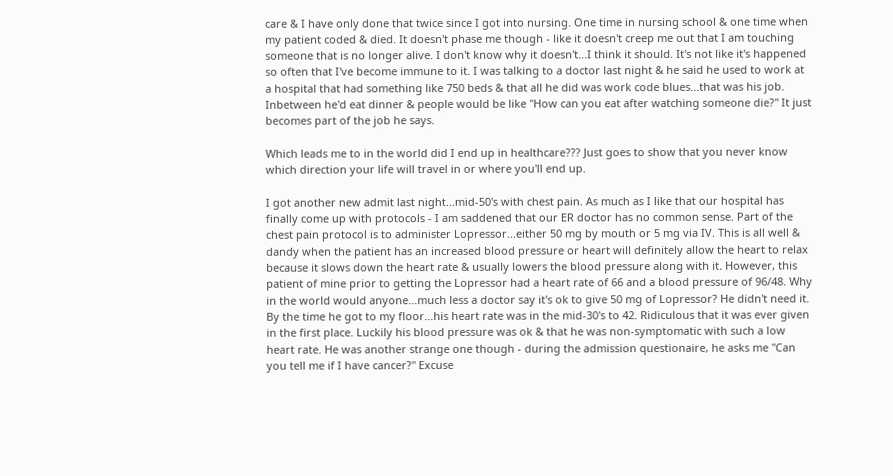care & I have only done that twice since I got into nursing. One time in nursing school & one time when my patient coded & died. It doesn't phase me though - like it doesn't creep me out that I am touching someone that is no longer alive. I don't know why it doesn't...I think it should. It's not like it's happened so often that I've become immune to it. I was talking to a doctor last night & he said he used to work at a hospital that had something like 750 beds & that all he did was work code blues...that was his job. Inbetween he'd eat dinner & people would be like "How can you eat after watching someone die?" It just becomes part of the job he says.

Which leads me to in the world did I end up in healthcare??? Just goes to show that you never know which direction your life will travel in or where you'll end up.

I got another new admit last night...mid-50's with chest pain. As much as I like that our hospital has finally come up with protocols - I am saddened that our ER doctor has no common sense. Part of the chest pain protocol is to administer Lopressor...either 50 mg by mouth or 5 mg via IV. This is all well & dandy when the patient has an increased blood pressure or heart will definitely allow the heart to relax because it slows down the heart rate & usually lowers the blood pressure along with it. However, this patient of mine prior to getting the Lopressor had a heart rate of 66 and a blood pressure of 96/48. Why in the world would anyone...much less a doctor say it's ok to give 50 mg of Lopressor? He didn't need it. By the time he got to my floor...his heart rate was in the mid-30's to 42. Ridiculous that it was ever given in the first place. Luckily his blood pressure was ok & that he was non-symptomatic with such a low heart rate. He was another strange one though - during the admission questionaire, he asks me "Can you tell me if I have cancer?" Excuse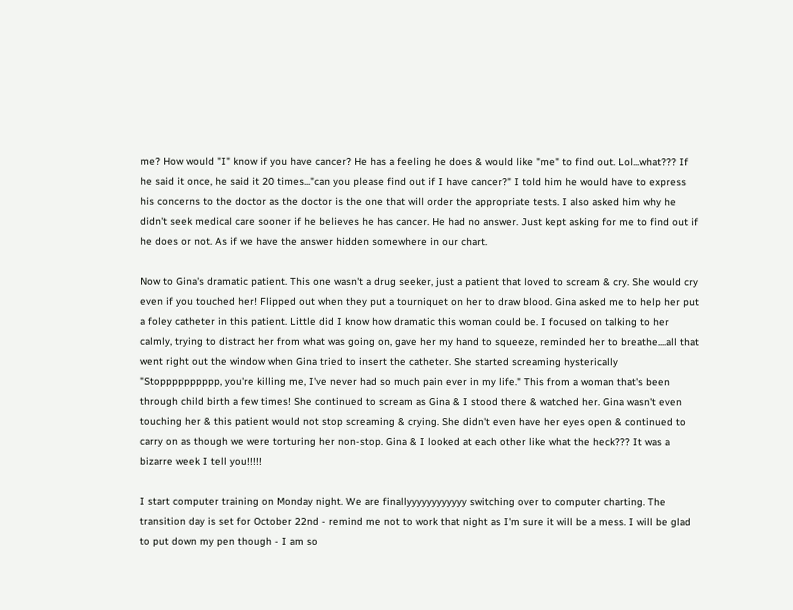me? How would "I" know if you have cancer? He has a feeling he does & would like "me" to find out. Lol...what??? If he said it once, he said it 20 times..."can you please find out if I have cancer?" I told him he would have to express his concerns to the doctor as the doctor is the one that will order the appropriate tests. I also asked him why he didn't seek medical care sooner if he believes he has cancer. He had no answer. Just kept asking for me to find out if he does or not. As if we have the answer hidden somewhere in our chart.

Now to Gina's dramatic patient. This one wasn't a drug seeker, just a patient that loved to scream & cry. She would cry even if you touched her! Flipped out when they put a tourniquet on her to draw blood. Gina asked me to help her put a foley catheter in this patient. Little did I know how dramatic this woman could be. I focused on talking to her calmly, trying to distract her from what was going on, gave her my hand to squeeze, reminded her to breathe....all that went right out the window when Gina tried to insert the catheter. She started screaming hysterically "Stopppppppppp, you're killing me, I've never had so much pain ever in my life." This from a woman that's been through child birth a few times! She continued to scream as Gina & I stood there & watched her. Gina wasn't even touching her & this patient would not stop screaming & crying. She didn't even have her eyes open & continued to carry on as though we were torturing her non-stop. Gina & I looked at each other like what the heck??? It was a bizarre week I tell you!!!!!

I start computer training on Monday night. We are finallyyyyyyyyyyyy switching over to computer charting. The transition day is set for October 22nd - remind me not to work that night as I'm sure it will be a mess. I will be glad to put down my pen though - I am so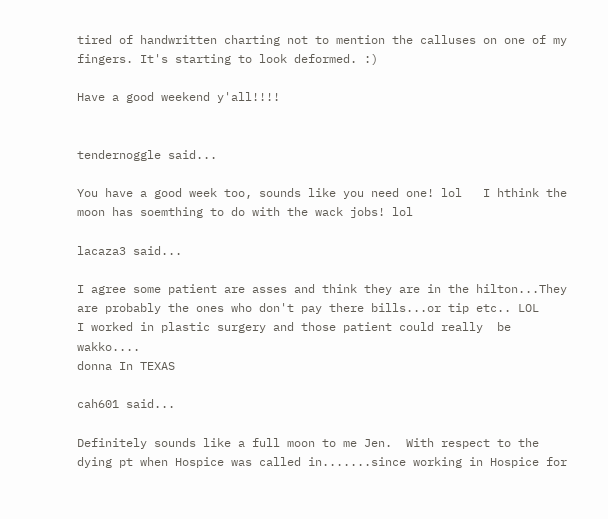tired of handwritten charting not to mention the calluses on one of my fingers. It's starting to look deformed. :)

Have a good weekend y'all!!!!


tendernoggle said...

You have a good week too, sounds like you need one! lol   I hthink the moon has soemthing to do with the wack jobs! lol

lacaza3 said...

I agree some patient are asses and think they are in the hilton...They are probably the ones who don't pay there bills...or tip etc.. LOL
I worked in plastic surgery and those patient could really  be wakko....
donna In TEXAS

cah601 said...

Definitely sounds like a full moon to me Jen.  With respect to the dying pt when Hospice was called in.......since working in Hospice for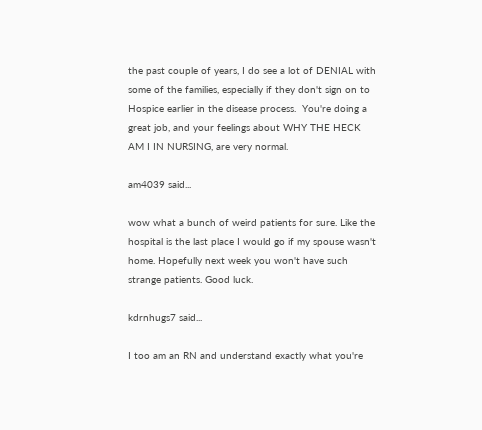the past couple of years, I do see a lot of DENIAL with some of the families, especially if they don't sign on to Hospice earlier in the disease process.  You're doing a great job, and your feelings about WHY THE HECK AM I IN NURSING, are very normal.

am4039 said...

wow what a bunch of weird patients for sure. Like the hospital is the last place I would go if my spouse wasn't home. Hopefully next week you won't have such strange patients. Good luck.

kdrnhugs7 said...

I too am an RN and understand exactly what you're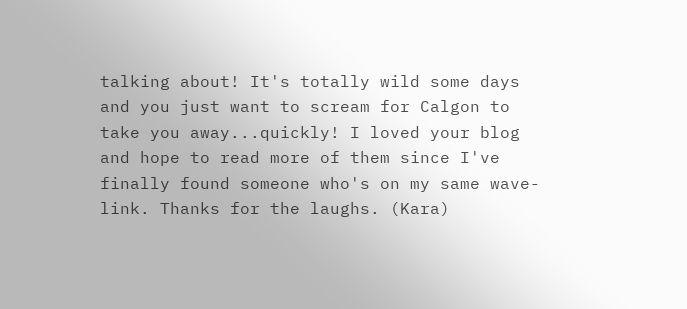talking about! It's totally wild some days and you just want to scream for Calgon to take you away...quickly! I loved your blog and hope to read more of them since I've finally found someone who's on my same wave-link. Thanks for the laughs. (Kara)